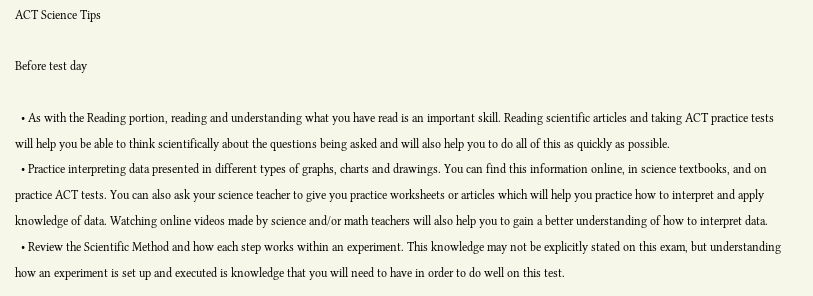ACT Science Tips

Before test day

  • As with the Reading portion, reading and understanding what you have read is an important skill. Reading scientific articles and taking ACT practice tests will help you be able to think scientifically about the questions being asked and will also help you to do all of this as quickly as possible.
  • Practice interpreting data presented in different types of graphs, charts and drawings. You can find this information online, in science textbooks, and on practice ACT tests. You can also ask your science teacher to give you practice worksheets or articles which will help you practice how to interpret and apply knowledge of data. Watching online videos made by science and/or math teachers will also help you to gain a better understanding of how to interpret data.
  • Review the Scientific Method and how each step works within an experiment. This knowledge may not be explicitly stated on this exam, but understanding how an experiment is set up and executed is knowledge that you will need to have in order to do well on this test.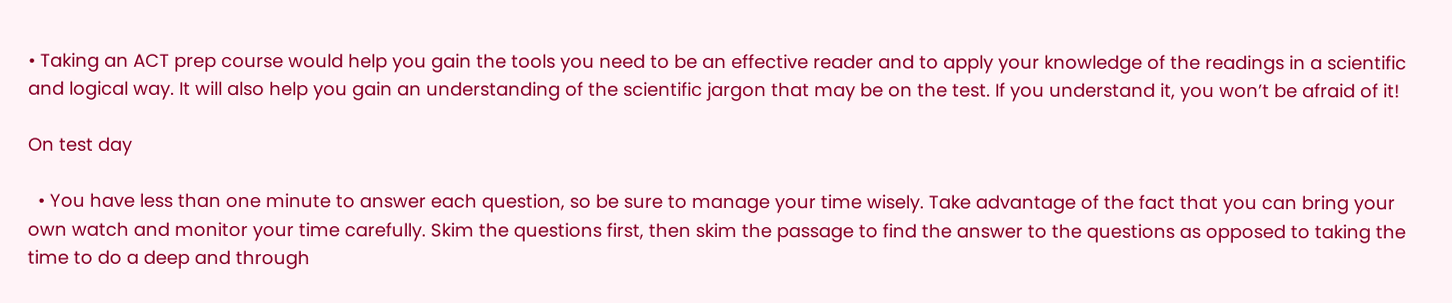• Taking an ACT prep course would help you gain the tools you need to be an effective reader and to apply your knowledge of the readings in a scientific and logical way. It will also help you gain an understanding of the scientific jargon that may be on the test. If you understand it, you won’t be afraid of it!

On test day

  • You have less than one minute to answer each question, so be sure to manage your time wisely. Take advantage of the fact that you can bring your own watch and monitor your time carefully. Skim the questions first, then skim the passage to find the answer to the questions as opposed to taking the time to do a deep and through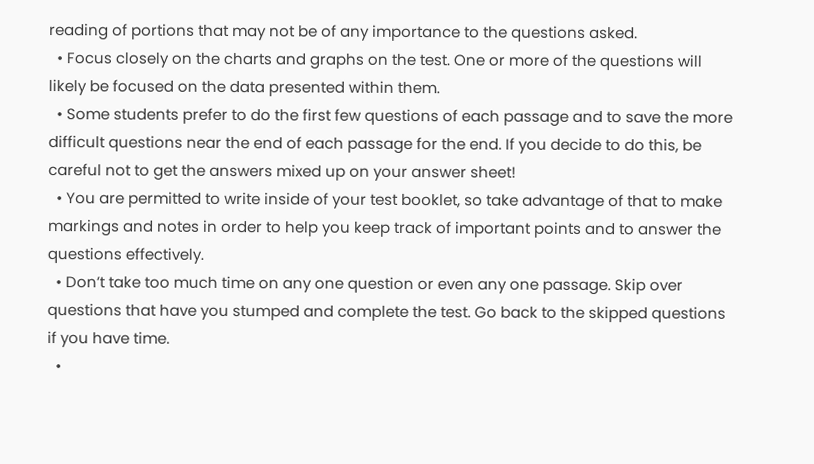reading of portions that may not be of any importance to the questions asked.
  • Focus closely on the charts and graphs on the test. One or more of the questions will likely be focused on the data presented within them.
  • Some students prefer to do the first few questions of each passage and to save the more difficult questions near the end of each passage for the end. If you decide to do this, be careful not to get the answers mixed up on your answer sheet!
  • You are permitted to write inside of your test booklet, so take advantage of that to make markings and notes in order to help you keep track of important points and to answer the questions effectively.
  • Don’t take too much time on any one question or even any one passage. Skip over questions that have you stumped and complete the test. Go back to the skipped questions if you have time.
  •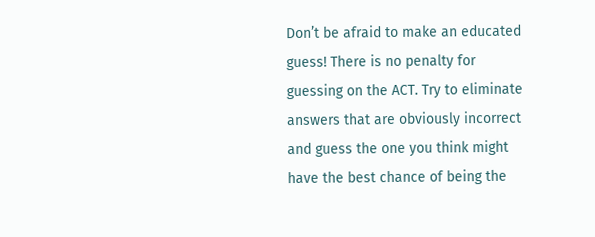Don’t be afraid to make an educated guess! There is no penalty for guessing on the ACT. Try to eliminate answers that are obviously incorrect and guess the one you think might have the best chance of being the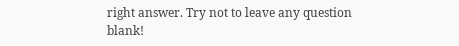right answer. Try not to leave any question blank!